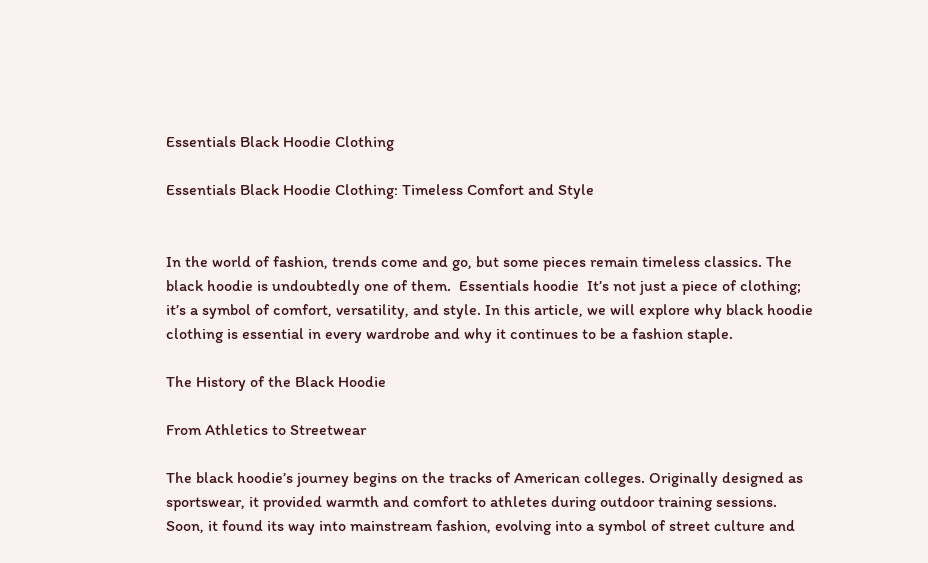Essentials Black Hoodie Clothing

Essentials Black Hoodie Clothing: Timeless Comfort and Style


In the world of fashion, trends come and go, but some pieces remain timeless classics. The black hoodie is undoubtedly one of them.  Essentials hoodie  It’s not just a piece of clothing; it’s a symbol of comfort, versatility, and style. In this article, we will explore why black hoodie clothing is essential in every wardrobe and why it continues to be a fashion staple.

The History of the Black Hoodie

From Athletics to Streetwear

The black hoodie’s journey begins on the tracks of American colleges. Originally designed as sportswear, it provided warmth and comfort to athletes during outdoor training sessions. Soon, it found its way into mainstream fashion, evolving into a symbol of street culture and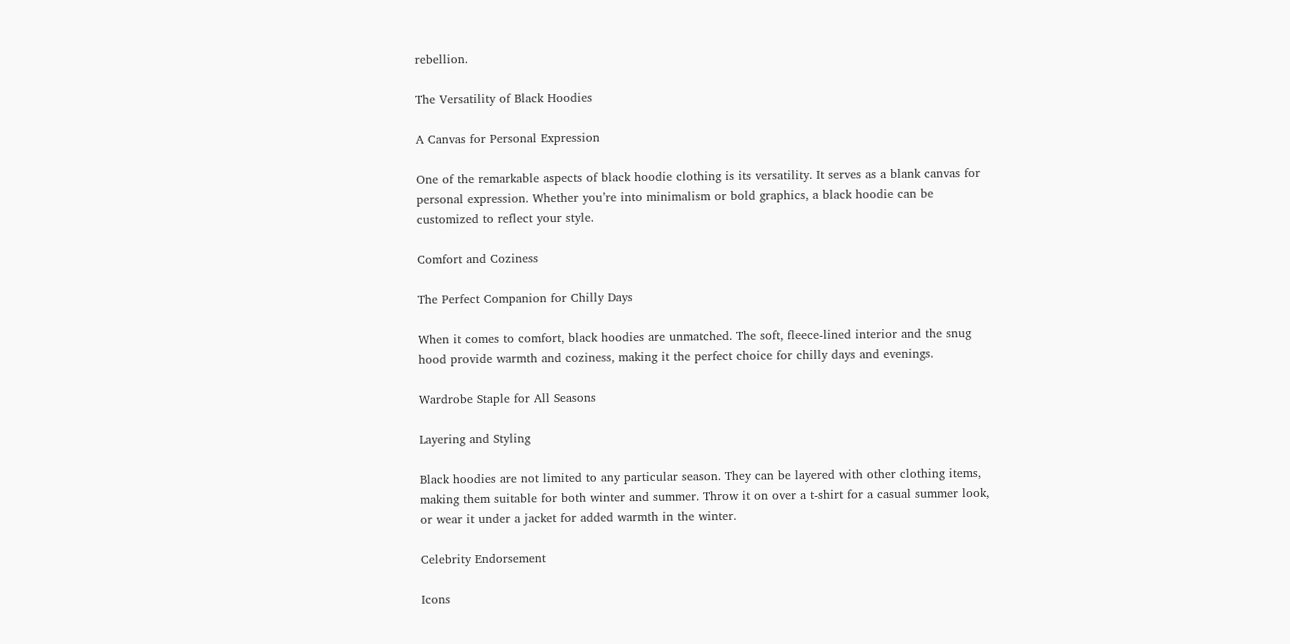rebellion.

The Versatility of Black Hoodies

A Canvas for Personal Expression

One of the remarkable aspects of black hoodie clothing is its versatility. It serves as a blank canvas for personal expression. Whether you’re into minimalism or bold graphics, a black hoodie can be customized to reflect your style.

Comfort and Coziness

The Perfect Companion for Chilly Days

When it comes to comfort, black hoodies are unmatched. The soft, fleece-lined interior and the snug hood provide warmth and coziness, making it the perfect choice for chilly days and evenings.

Wardrobe Staple for All Seasons

Layering and Styling

Black hoodies are not limited to any particular season. They can be layered with other clothing items, making them suitable for both winter and summer. Throw it on over a t-shirt for a casual summer look, or wear it under a jacket for added warmth in the winter.

Celebrity Endorsement

Icons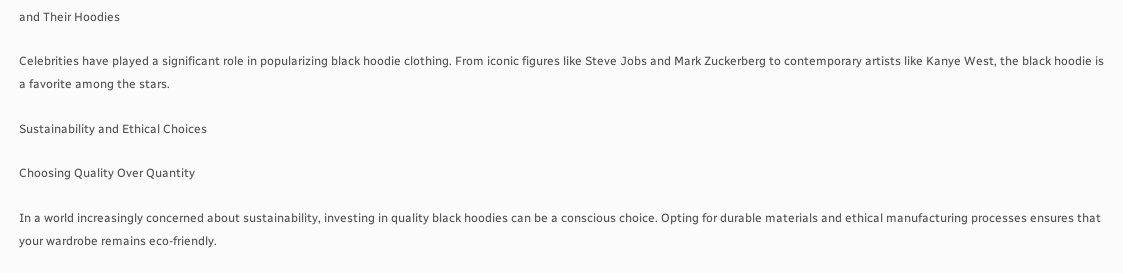and Their Hoodies

Celebrities have played a significant role in popularizing black hoodie clothing. From iconic figures like Steve Jobs and Mark Zuckerberg to contemporary artists like Kanye West, the black hoodie is a favorite among the stars.

Sustainability and Ethical Choices

Choosing Quality Over Quantity

In a world increasingly concerned about sustainability, investing in quality black hoodies can be a conscious choice. Opting for durable materials and ethical manufacturing processes ensures that your wardrobe remains eco-friendly.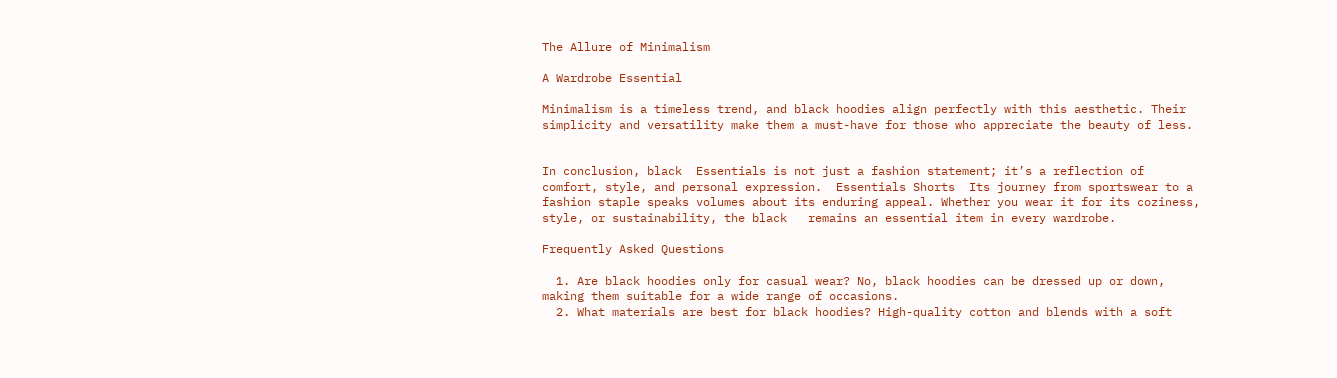The Allure of Minimalism

A Wardrobe Essential

Minimalism is a timeless trend, and black hoodies align perfectly with this aesthetic. Their simplicity and versatility make them a must-have for those who appreciate the beauty of less.


In conclusion, black  Essentials is not just a fashion statement; it’s a reflection of comfort, style, and personal expression.  Essentials Shorts  Its journey from sportswear to a fashion staple speaks volumes about its enduring appeal. Whether you wear it for its coziness, style, or sustainability, the black   remains an essential item in every wardrobe.

Frequently Asked Questions

  1. Are black hoodies only for casual wear? No, black hoodies can be dressed up or down, making them suitable for a wide range of occasions.
  2. What materials are best for black hoodies? High-quality cotton and blends with a soft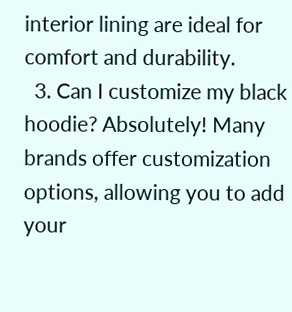interior lining are ideal for comfort and durability.
  3. Can I customize my black hoodie? Absolutely! Many brands offer customization options, allowing you to add your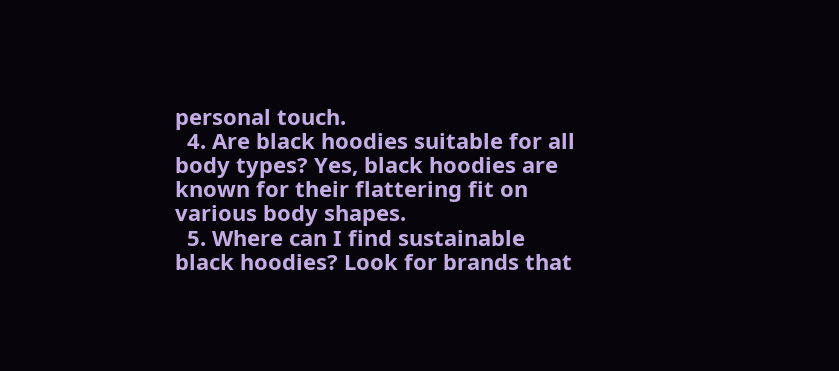personal touch.
  4. Are black hoodies suitable for all body types? Yes, black hoodies are known for their flattering fit on various body shapes.
  5. Where can I find sustainable black hoodies? Look for brands that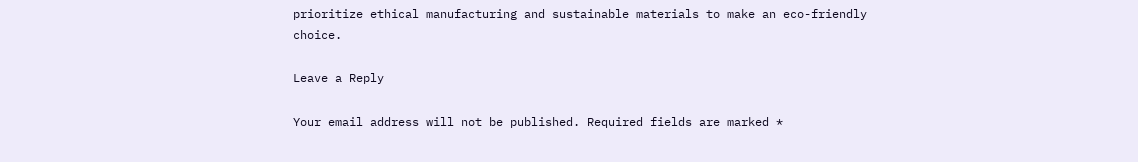prioritize ethical manufacturing and sustainable materials to make an eco-friendly choice.

Leave a Reply

Your email address will not be published. Required fields are marked *